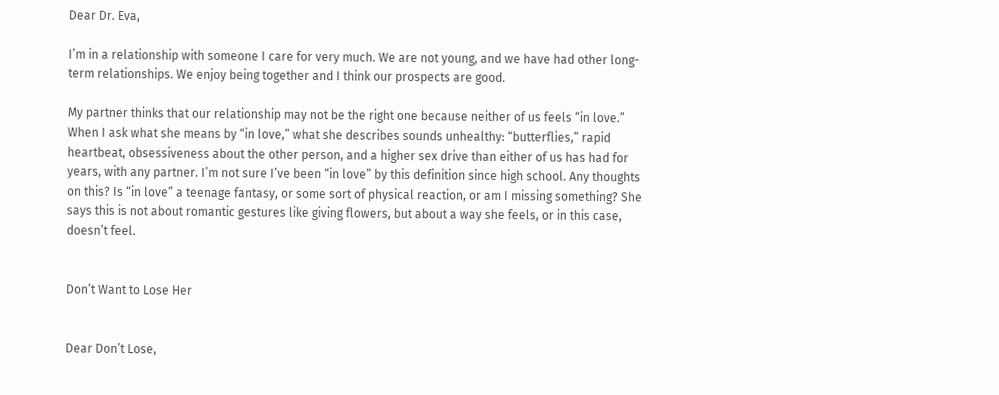Dear Dr. Eva,

I’m in a relationship with someone I care for very much. We are not young, and we have had other long-term relationships. We enjoy being together and I think our prospects are good.

My partner thinks that our relationship may not be the right one because neither of us feels “in love.” When I ask what she means by “in love,” what she describes sounds unhealthy: “butterflies,” rapid heartbeat, obsessiveness about the other person, and a higher sex drive than either of us has had for years, with any partner. I’m not sure I’ve been “in love” by this definition since high school. Any thoughts on this? Is “in love” a teenage fantasy, or some sort of physical reaction, or am I missing something? She says this is not about romantic gestures like giving flowers, but about a way she feels, or in this case, doesn’t feel.


Don’t Want to Lose Her


Dear Don’t Lose,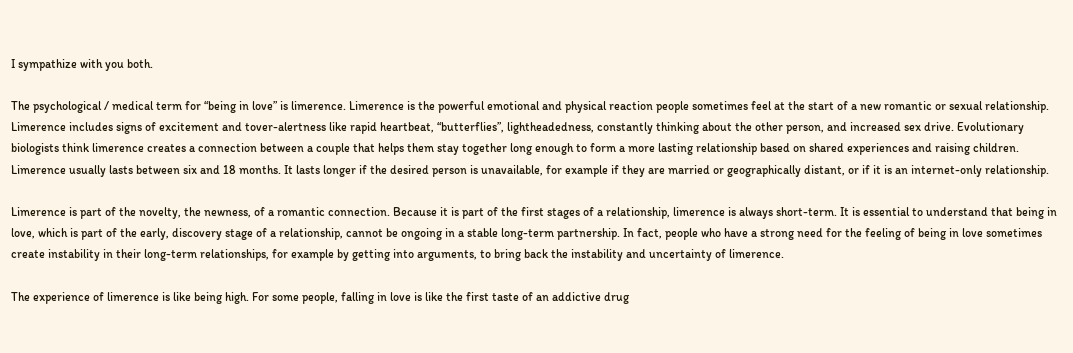I sympathize with you both.

The psychological / medical term for “being in love” is limerence. Limerence is the powerful emotional and physical reaction people sometimes feel at the start of a new romantic or sexual relationship. Limerence includes signs of excitement and tover-alertness like rapid heartbeat, “butterflies”, lightheadedness, constantly thinking about the other person, and increased sex drive. Evolutionary biologists think limerence creates a connection between a couple that helps them stay together long enough to form a more lasting relationship based on shared experiences and raising children. Limerence usually lasts between six and 18 months. It lasts longer if the desired person is unavailable, for example if they are married or geographically distant, or if it is an internet-only relationship.

Limerence is part of the novelty, the newness, of a romantic connection. Because it is part of the first stages of a relationship, limerence is always short-term. It is essential to understand that being in love, which is part of the early, discovery stage of a relationship, cannot be ongoing in a stable long-term partnership. In fact, people who have a strong need for the feeling of being in love sometimes create instability in their long-term relationships, for example by getting into arguments, to bring back the instability and uncertainty of limerence.

The experience of limerence is like being high. For some people, falling in love is like the first taste of an addictive drug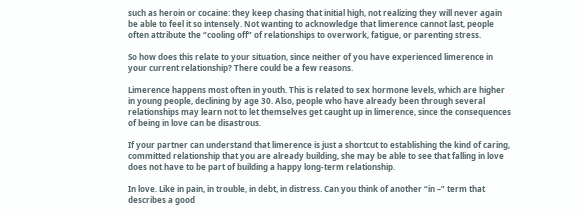such as heroin or cocaine: they keep chasing that initial high, not realizing they will never again be able to feel it so intensely. Not wanting to acknowledge that limerence cannot last, people often attribute the “cooling off” of relationships to overwork, fatigue, or parenting stress.

So how does this relate to your situation, since neither of you have experienced limerence in your current relationship? There could be a few reasons.

Limerence happens most often in youth. This is related to sex hormone levels, which are higher in young people, declining by age 30. Also, people who have already been through several relationships may learn not to let themselves get caught up in limerence, since the consequences of being in love can be disastrous.

If your partner can understand that limerence is just a shortcut to establishing the kind of caring, committed relationship that you are already building, she may be able to see that falling in love does not have to be part of building a happy long-term relationship.

In love. Like in pain, in trouble, in debt, in distress. Can you think of another “in –” term that describes a good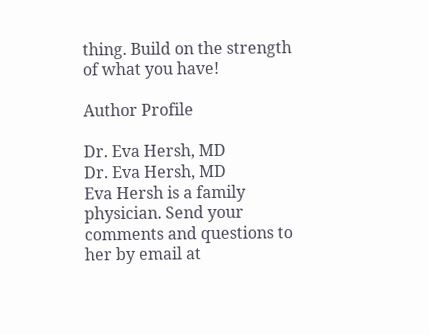thing. Build on the strength of what you have!

Author Profile

Dr. Eva Hersh, MD
Dr. Eva Hersh, MD
Eva Hersh is a family physician. Send your comments and questions to her by email at